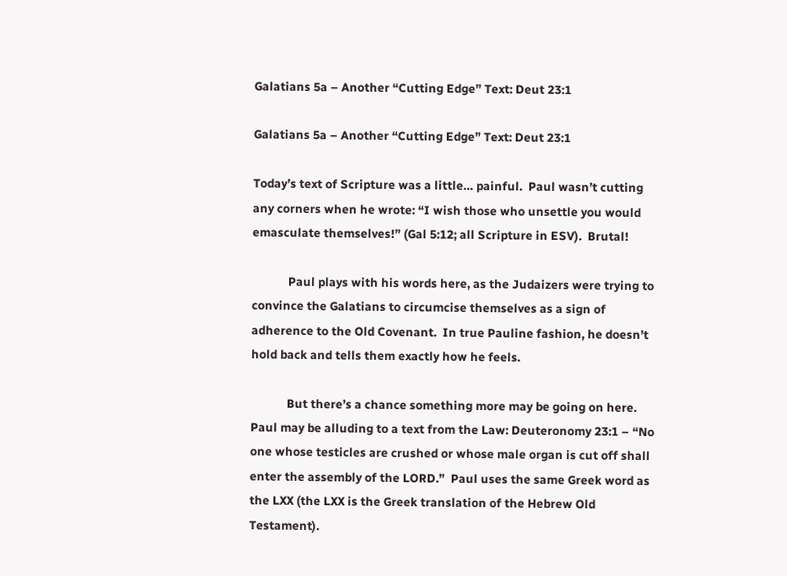Galatians 5a – Another “Cutting Edge” Text: Deut 23:1

Galatians 5a – Another “Cutting Edge” Text: Deut 23:1

Today’s text of Scripture was a little… painful.  Paul wasn’t cutting any corners when he wrote: “I wish those who unsettle you would emasculate themselves!” (Gal 5:12; all Scripture in ESV).  Brutal!

            Paul plays with his words here, as the Judaizers were trying to convince the Galatians to circumcise themselves as a sign of adherence to the Old Covenant.  In true Pauline fashion, he doesn’t hold back and tells them exactly how he feels.

            But there’s a chance something more may be going on here.  Paul may be alluding to a text from the Law: Deuteronomy 23:1 – “No one whose testicles are crushed or whose male organ is cut off shall enter the assembly of the LORD.”  Paul uses the same Greek word as the LXX (the LXX is the Greek translation of the Hebrew Old Testament).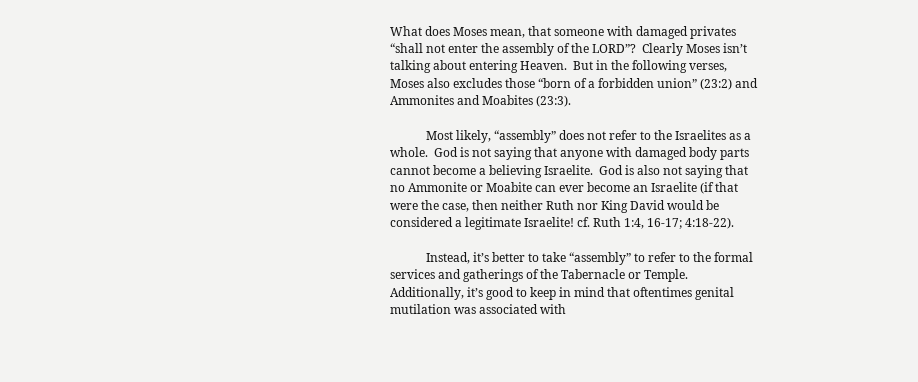What does Moses mean, that someone with damaged privates “shall not enter the assembly of the LORD”?  Clearly Moses isn’t talking about entering Heaven.  But in the following verses, Moses also excludes those “born of a forbidden union” (23:2) and Ammonites and Moabites (23:3).

            Most likely, “assembly” does not refer to the Israelites as a whole.  God is not saying that anyone with damaged body parts cannot become a believing Israelite.  God is also not saying that no Ammonite or Moabite can ever become an Israelite (if that were the case, then neither Ruth nor King David would be considered a legitimate Israelite! cf. Ruth 1:4, 16-17; 4:18-22).

            Instead, it’s better to take “assembly” to refer to the formal services and gatherings of the Tabernacle or Temple.  Additionally, it’s good to keep in mind that oftentimes genital mutilation was associated with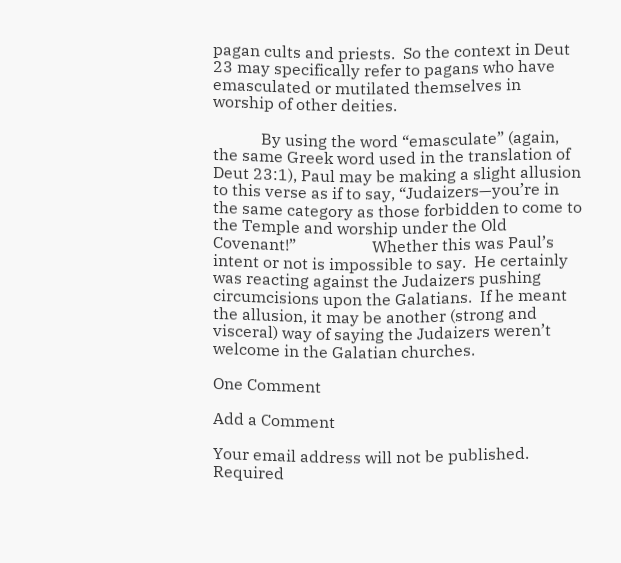pagan cults and priests.  So the context in Deut 23 may specifically refer to pagans who have emasculated or mutilated themselves in worship of other deities.

            By using the word “emasculate” (again, the same Greek word used in the translation of Deut 23:1), Paul may be making a slight allusion to this verse as if to say, “Judaizers—you’re in the same category as those forbidden to come to the Temple and worship under the Old Covenant!”                   Whether this was Paul’s intent or not is impossible to say.  He certainly was reacting against the Judaizers pushing circumcisions upon the Galatians.  If he meant the allusion, it may be another (strong and visceral) way of saying the Judaizers weren’t welcome in the Galatian churches.

One Comment

Add a Comment

Your email address will not be published. Required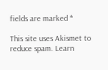fields are marked *

This site uses Akismet to reduce spam. Learn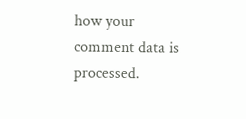how your comment data is processed.